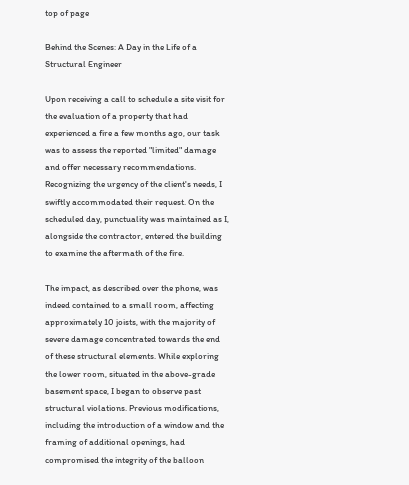top of page

Behind the Scenes: A Day in the Life of a Structural Engineer

Upon receiving a call to schedule a site visit for the evaluation of a property that had experienced a fire a few months ago, our task was to assess the reported "limited" damage and offer necessary recommendations. Recognizing the urgency of the client's needs, I swiftly accommodated their request. On the scheduled day, punctuality was maintained as I, alongside the contractor, entered the building to examine the aftermath of the fire.

The impact, as described over the phone, was indeed contained to a small room, affecting approximately 10 joists, with the majority of severe damage concentrated towards the end of these structural elements. While exploring the lower room, situated in the above-grade basement space, I began to observe past structural violations. Previous modifications, including the introduction of a window and the framing of additional openings, had compromised the integrity of the balloon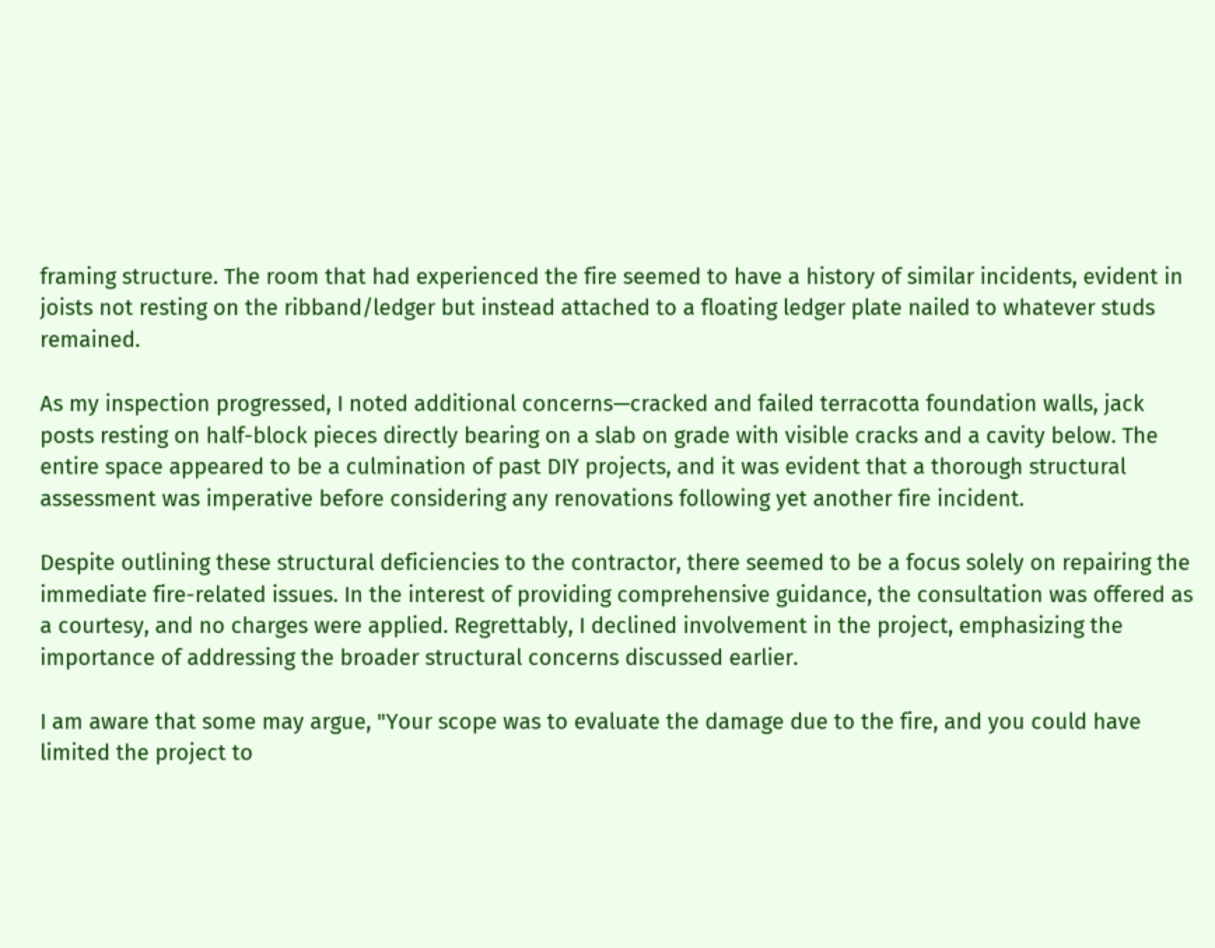framing structure. The room that had experienced the fire seemed to have a history of similar incidents, evident in joists not resting on the ribband/ledger but instead attached to a floating ledger plate nailed to whatever studs remained.

As my inspection progressed, I noted additional concerns—cracked and failed terracotta foundation walls, jack posts resting on half-block pieces directly bearing on a slab on grade with visible cracks and a cavity below. The entire space appeared to be a culmination of past DIY projects, and it was evident that a thorough structural assessment was imperative before considering any renovations following yet another fire incident.

Despite outlining these structural deficiencies to the contractor, there seemed to be a focus solely on repairing the immediate fire-related issues. In the interest of providing comprehensive guidance, the consultation was offered as a courtesy, and no charges were applied. Regrettably, I declined involvement in the project, emphasizing the importance of addressing the broader structural concerns discussed earlier.

I am aware that some may argue, "Your scope was to evaluate the damage due to the fire, and you could have limited the project to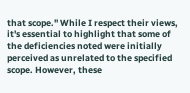that scope." While I respect their views, it's essential to highlight that some of the deficiencies noted were initially perceived as unrelated to the specified scope. However, these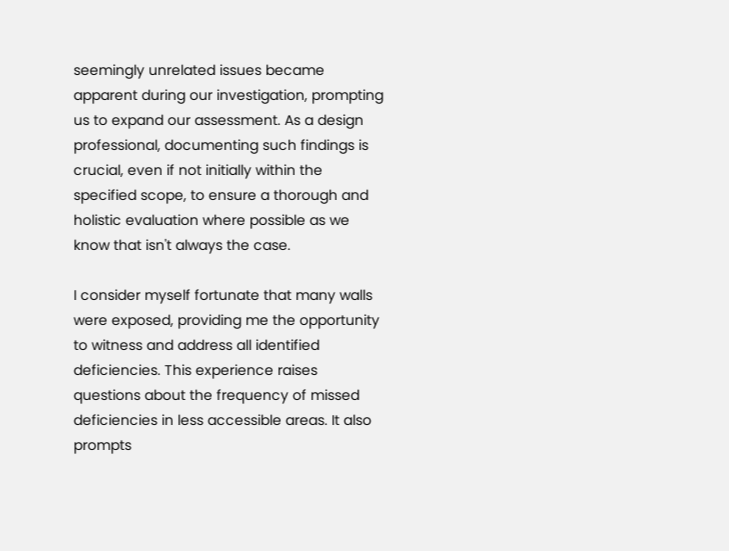seemingly unrelated issues became apparent during our investigation, prompting us to expand our assessment. As a design professional, documenting such findings is crucial, even if not initially within the specified scope, to ensure a thorough and holistic evaluation where possible as we know that isn't always the case.

I consider myself fortunate that many walls were exposed, providing me the opportunity to witness and address all identified deficiencies. This experience raises questions about the frequency of missed deficiencies in less accessible areas. It also prompts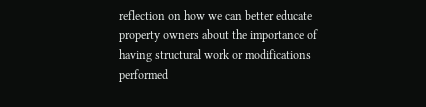reflection on how we can better educate property owners about the importance of having structural work or modifications performed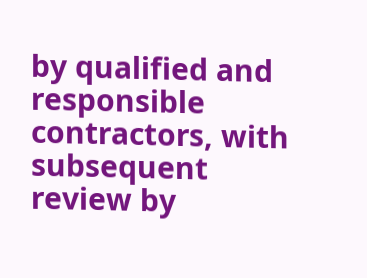by qualified and responsible contractors, with subsequent review by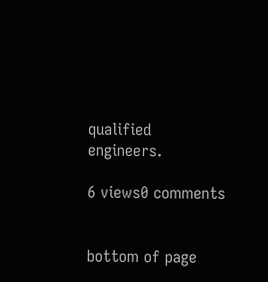qualified engineers.

6 views0 comments


bottom of page